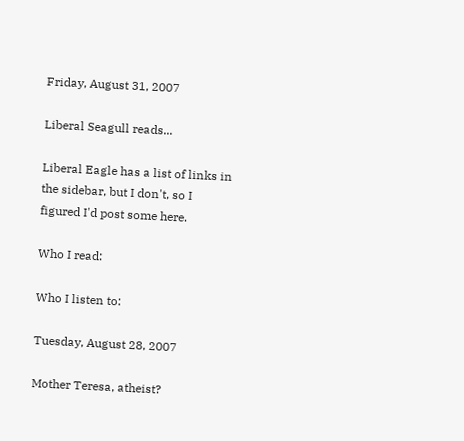Friday, August 31, 2007

Liberal Seagull reads...

Liberal Eagle has a list of links in the sidebar, but I don't, so I figured I'd post some here.

Who I read:

Who I listen to:

Tuesday, August 28, 2007

Mother Teresa, atheist?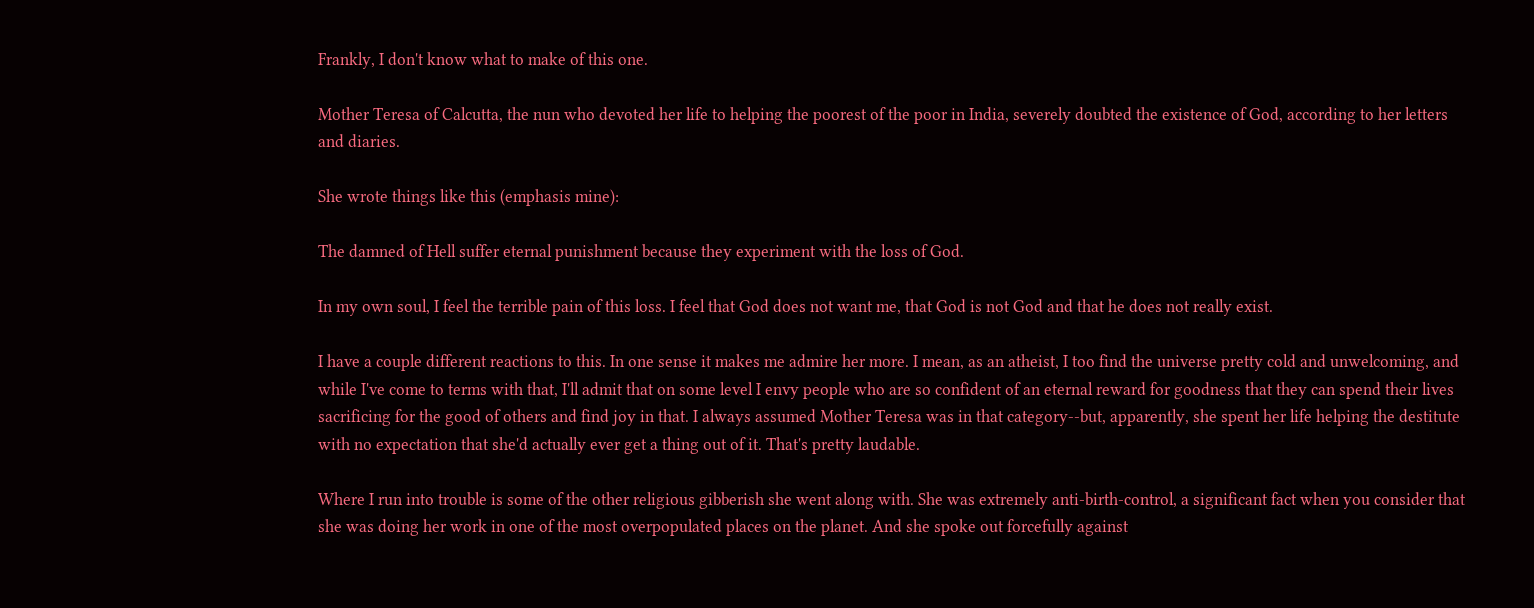Frankly, I don't know what to make of this one.

Mother Teresa of Calcutta, the nun who devoted her life to helping the poorest of the poor in India, severely doubted the existence of God, according to her letters and diaries.

She wrote things like this (emphasis mine):

The damned of Hell suffer eternal punishment because they experiment with the loss of God.

In my own soul, I feel the terrible pain of this loss. I feel that God does not want me, that God is not God and that he does not really exist.

I have a couple different reactions to this. In one sense it makes me admire her more. I mean, as an atheist, I too find the universe pretty cold and unwelcoming, and while I've come to terms with that, I'll admit that on some level I envy people who are so confident of an eternal reward for goodness that they can spend their lives sacrificing for the good of others and find joy in that. I always assumed Mother Teresa was in that category--but, apparently, she spent her life helping the destitute with no expectation that she'd actually ever get a thing out of it. That's pretty laudable.

Where I run into trouble is some of the other religious gibberish she went along with. She was extremely anti-birth-control, a significant fact when you consider that she was doing her work in one of the most overpopulated places on the planet. And she spoke out forcefully against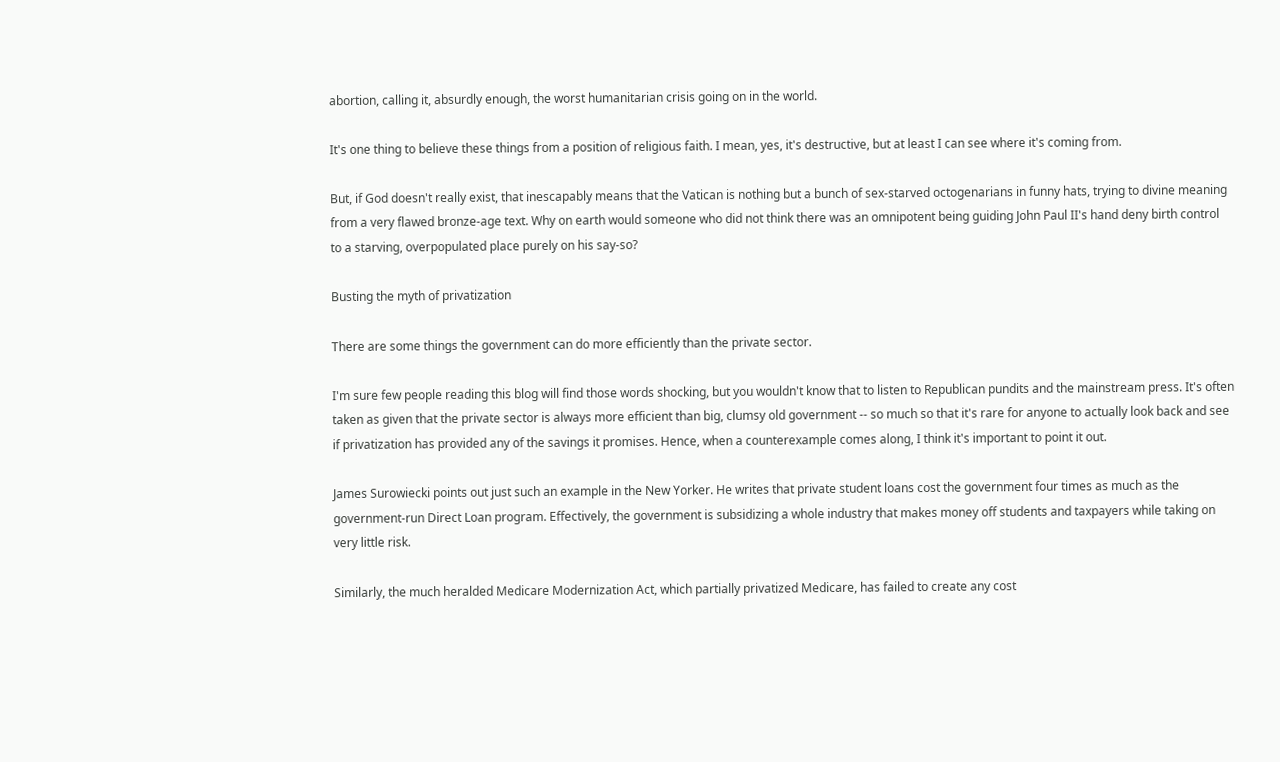abortion, calling it, absurdly enough, the worst humanitarian crisis going on in the world.

It's one thing to believe these things from a position of religious faith. I mean, yes, it's destructive, but at least I can see where it's coming from.

But, if God doesn't really exist, that inescapably means that the Vatican is nothing but a bunch of sex-starved octogenarians in funny hats, trying to divine meaning from a very flawed bronze-age text. Why on earth would someone who did not think there was an omnipotent being guiding John Paul II's hand deny birth control to a starving, overpopulated place purely on his say-so?

Busting the myth of privatization

There are some things the government can do more efficiently than the private sector.

I'm sure few people reading this blog will find those words shocking, but you wouldn't know that to listen to Republican pundits and the mainstream press. It's often taken as given that the private sector is always more efficient than big, clumsy old government -- so much so that it's rare for anyone to actually look back and see if privatization has provided any of the savings it promises. Hence, when a counterexample comes along, I think it's important to point it out.

James Surowiecki points out just such an example in the New Yorker. He writes that private student loans cost the government four times as much as the government-run Direct Loan program. Effectively, the government is subsidizing a whole industry that makes money off students and taxpayers while taking on very little risk.

Similarly, the much heralded Medicare Modernization Act, which partially privatized Medicare, has failed to create any cost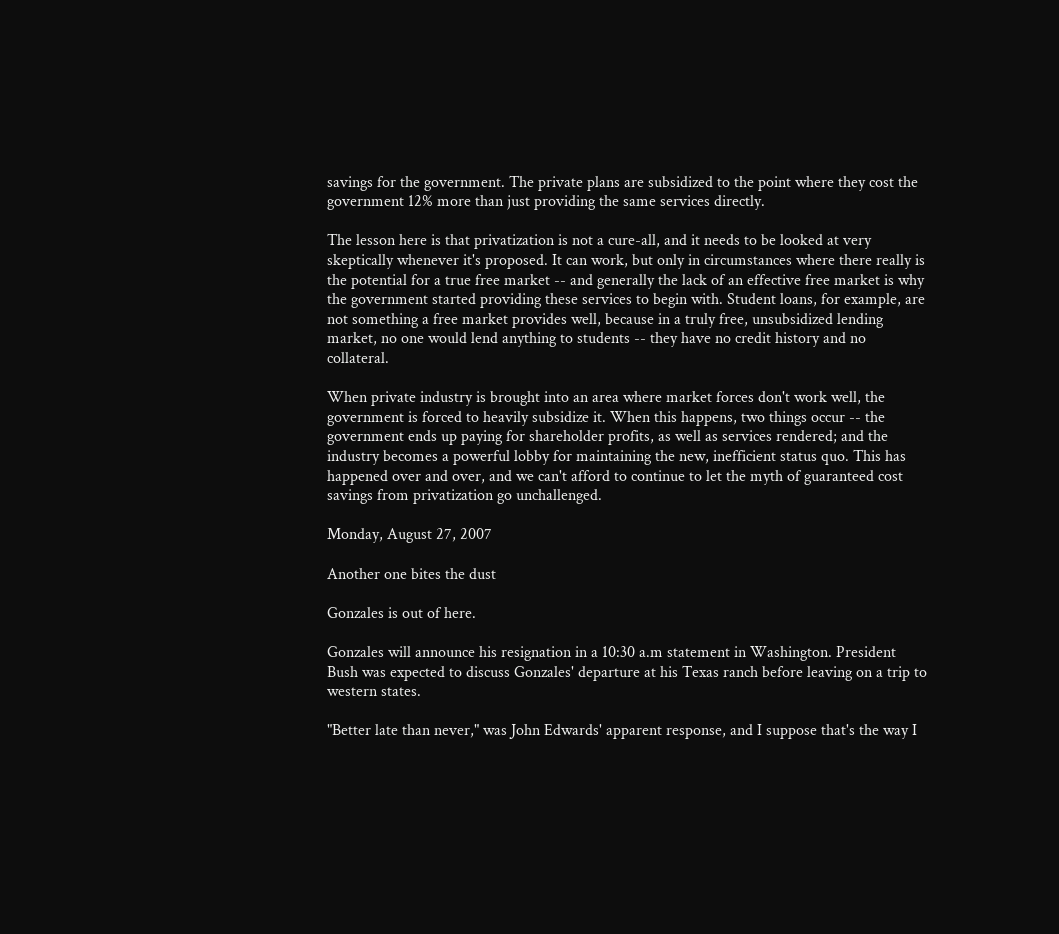savings for the government. The private plans are subsidized to the point where they cost the government 12% more than just providing the same services directly.

The lesson here is that privatization is not a cure-all, and it needs to be looked at very skeptically whenever it's proposed. It can work, but only in circumstances where there really is the potential for a true free market -- and generally the lack of an effective free market is why the government started providing these services to begin with. Student loans, for example, are not something a free market provides well, because in a truly free, unsubsidized lending market, no one would lend anything to students -- they have no credit history and no collateral.

When private industry is brought into an area where market forces don't work well, the government is forced to heavily subsidize it. When this happens, two things occur -- the government ends up paying for shareholder profits, as well as services rendered; and the industry becomes a powerful lobby for maintaining the new, inefficient status quo. This has happened over and over, and we can't afford to continue to let the myth of guaranteed cost savings from privatization go unchallenged.

Monday, August 27, 2007

Another one bites the dust

Gonzales is out of here.

Gonzales will announce his resignation in a 10:30 a.m statement in Washington. President Bush was expected to discuss Gonzales' departure at his Texas ranch before leaving on a trip to western states.

"Better late than never," was John Edwards' apparent response, and I suppose that's the way I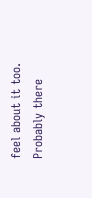feel about it too. Probably there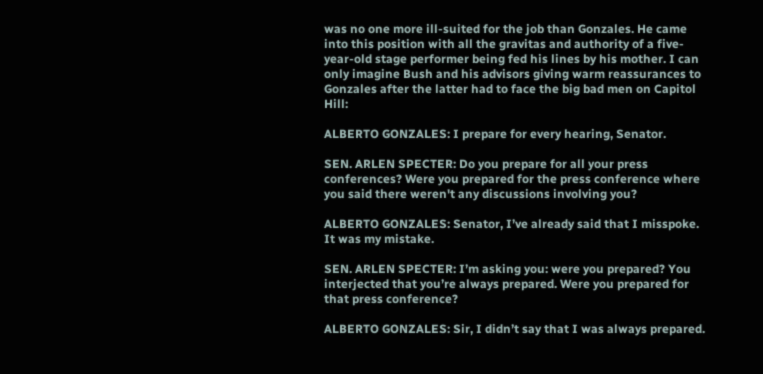was no one more ill-suited for the job than Gonzales. He came into this position with all the gravitas and authority of a five-year-old stage performer being fed his lines by his mother. I can only imagine Bush and his advisors giving warm reassurances to Gonzales after the latter had to face the big bad men on Capitol Hill:

ALBERTO GONZALES: I prepare for every hearing, Senator.

SEN. ARLEN SPECTER: Do you prepare for all your press conferences? Were you prepared for the press conference where you said there weren't any discussions involving you?

ALBERTO GONZALES: Senator, I’ve already said that I misspoke. It was my mistake.

SEN. ARLEN SPECTER: I’m asking you: were you prepared? You interjected that you’re always prepared. Were you prepared for that press conference?

ALBERTO GONZALES: Sir, I didn’t say that I was always prepared.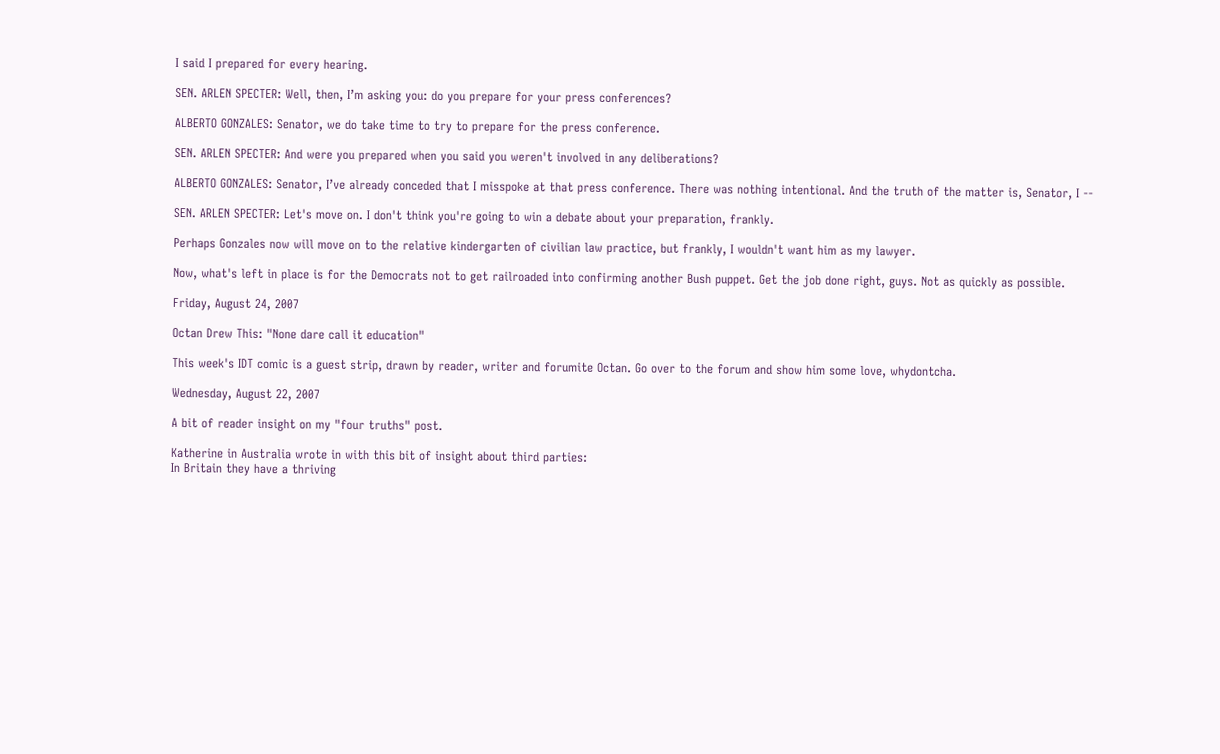I said I prepared for every hearing.

SEN. ARLEN SPECTER: Well, then, I’m asking you: do you prepare for your press conferences?

ALBERTO GONZALES: Senator, we do take time to try to prepare for the press conference.

SEN. ARLEN SPECTER: And were you prepared when you said you weren't involved in any deliberations?

ALBERTO GONZALES: Senator, I’ve already conceded that I misspoke at that press conference. There was nothing intentional. And the truth of the matter is, Senator, I --

SEN. ARLEN SPECTER: Let's move on. I don't think you're going to win a debate about your preparation, frankly.

Perhaps Gonzales now will move on to the relative kindergarten of civilian law practice, but frankly, I wouldn't want him as my lawyer.

Now, what's left in place is for the Democrats not to get railroaded into confirming another Bush puppet. Get the job done right, guys. Not as quickly as possible.

Friday, August 24, 2007

Octan Drew This: "None dare call it education"

This week's IDT comic is a guest strip, drawn by reader, writer and forumite Octan. Go over to the forum and show him some love, whydontcha.

Wednesday, August 22, 2007

A bit of reader insight on my "four truths" post.

Katherine in Australia wrote in with this bit of insight about third parties:
In Britain they have a thriving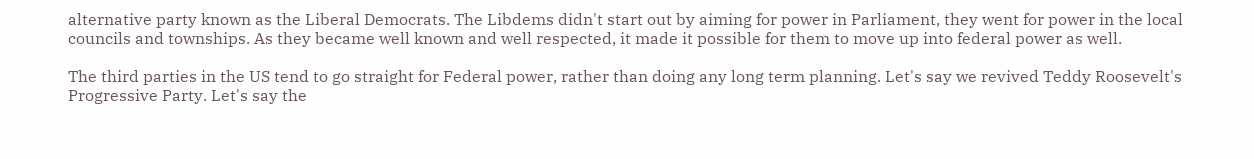alternative party known as the Liberal Democrats. The Libdems didn't start out by aiming for power in Parliament, they went for power in the local councils and townships. As they became well known and well respected, it made it possible for them to move up into federal power as well.

The third parties in the US tend to go straight for Federal power, rather than doing any long term planning. Let's say we revived Teddy Roosevelt's Progressive Party. Let's say the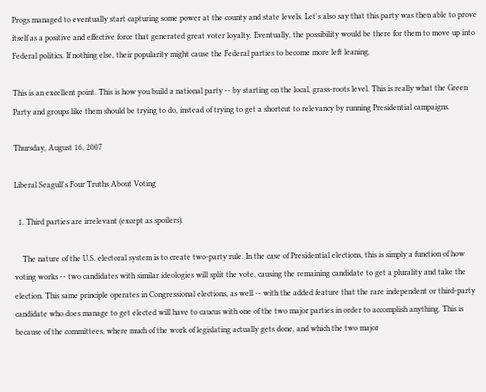Progs managed to eventually start capturing some power at the county and state levels. Let's also say that this party was then able to prove itself as a positive and effective force that generated great voter loyalty. Eventually, the possibility would be there for them to move up into Federal politics. If nothing else, their popularity might cause the Federal parties to become more left leaning.

This is an excellent point. This is how you build a national party -- by starting on the local, grass-roots level. This is really what the Green Party and groups like them should be trying to do, instead of trying to get a shortcut to relevancy by running Presidential campaigns.

Thursday, August 16, 2007

Liberal Seagull's Four Truths About Voting

  1. Third parties are irrelevant (except as spoilers).

    The nature of the U.S. electoral system is to create two-party rule. In the case of Presidential elections, this is simply a function of how voting works -- two candidates with similar ideologies will split the vote, causing the remaining candidate to get a plurality and take the election. This same principle operates in Congressional elections, as well -- with the added feature that the rare independent or third-party candidate who does manage to get elected will have to caucus with one of the two major parties in order to accomplish anything. This is because of the committees, where much of the work of legislating actually gets done, and which the two major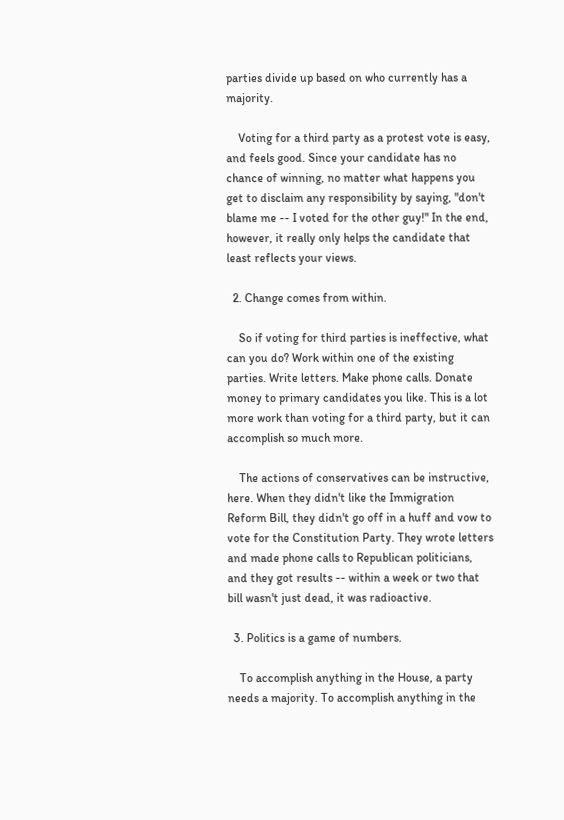parties divide up based on who currently has a majority.

    Voting for a third party as a protest vote is easy, and feels good. Since your candidate has no chance of winning, no matter what happens you get to disclaim any responsibility by saying, "don't blame me -- I voted for the other guy!" In the end, however, it really only helps the candidate that least reflects your views.

  2. Change comes from within.

    So if voting for third parties is ineffective, what can you do? Work within one of the existing parties. Write letters. Make phone calls. Donate money to primary candidates you like. This is a lot more work than voting for a third party, but it can accomplish so much more.

    The actions of conservatives can be instructive, here. When they didn't like the Immigration Reform Bill, they didn't go off in a huff and vow to vote for the Constitution Party. They wrote letters and made phone calls to Republican politicians, and they got results -- within a week or two that bill wasn't just dead, it was radioactive.

  3. Politics is a game of numbers.

    To accomplish anything in the House, a party needs a majority. To accomplish anything in the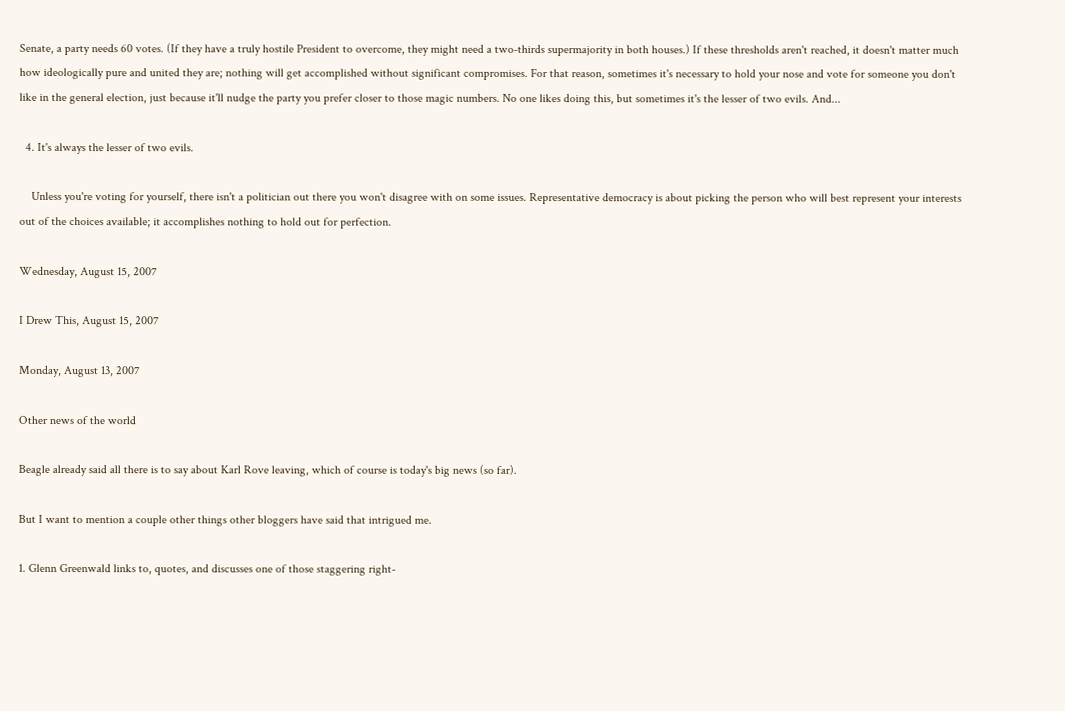Senate, a party needs 60 votes. (If they have a truly hostile President to overcome, they might need a two-thirds supermajority in both houses.) If these thresholds aren't reached, it doesn't matter much how ideologically pure and united they are; nothing will get accomplished without significant compromises. For that reason, sometimes it's necessary to hold your nose and vote for someone you don't like in the general election, just because it'll nudge the party you prefer closer to those magic numbers. No one likes doing this, but sometimes it's the lesser of two evils. And...

  4. It's always the lesser of two evils.

    Unless you're voting for yourself, there isn't a politician out there you won't disagree with on some issues. Representative democracy is about picking the person who will best represent your interests out of the choices available; it accomplishes nothing to hold out for perfection.

Wednesday, August 15, 2007

I Drew This, August 15, 2007

Monday, August 13, 2007

Other news of the world

Beagle already said all there is to say about Karl Rove leaving, which of course is today's big news (so far).

But I want to mention a couple other things other bloggers have said that intrigued me.

1. Glenn Greenwald links to, quotes, and discusses one of those staggering right-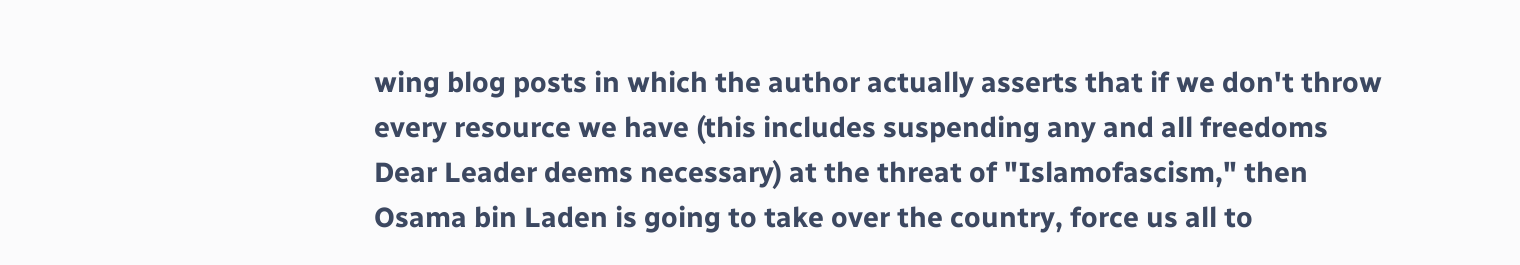wing blog posts in which the author actually asserts that if we don't throw every resource we have (this includes suspending any and all freedoms Dear Leader deems necessary) at the threat of "Islamofascism," then Osama bin Laden is going to take over the country, force us all to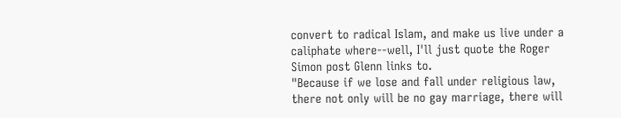convert to radical Islam, and make us live under a caliphate where--well, I'll just quote the Roger Simon post Glenn links to.
"Because if we lose and fall under religious law, there not only will be no gay marriage, there will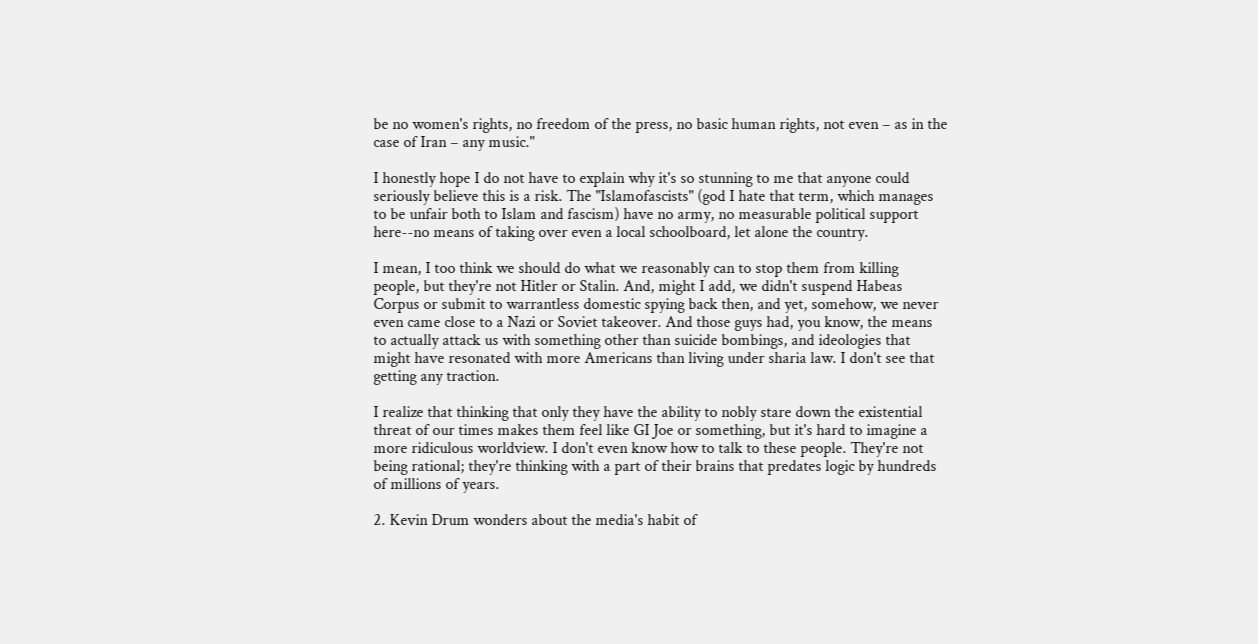be no women's rights, no freedom of the press, no basic human rights, not even – as in the case of Iran – any music."

I honestly hope I do not have to explain why it's so stunning to me that anyone could seriously believe this is a risk. The "Islamofascists" (god I hate that term, which manages to be unfair both to Islam and fascism) have no army, no measurable political support here--no means of taking over even a local schoolboard, let alone the country.

I mean, I too think we should do what we reasonably can to stop them from killing people, but they're not Hitler or Stalin. And, might I add, we didn't suspend Habeas Corpus or submit to warrantless domestic spying back then, and yet, somehow, we never even came close to a Nazi or Soviet takeover. And those guys had, you know, the means to actually attack us with something other than suicide bombings, and ideologies that might have resonated with more Americans than living under sharia law. I don't see that getting any traction.

I realize that thinking that only they have the ability to nobly stare down the existential threat of our times makes them feel like GI Joe or something, but it's hard to imagine a more ridiculous worldview. I don't even know how to talk to these people. They're not being rational; they're thinking with a part of their brains that predates logic by hundreds of millions of years.

2. Kevin Drum wonders about the media's habit of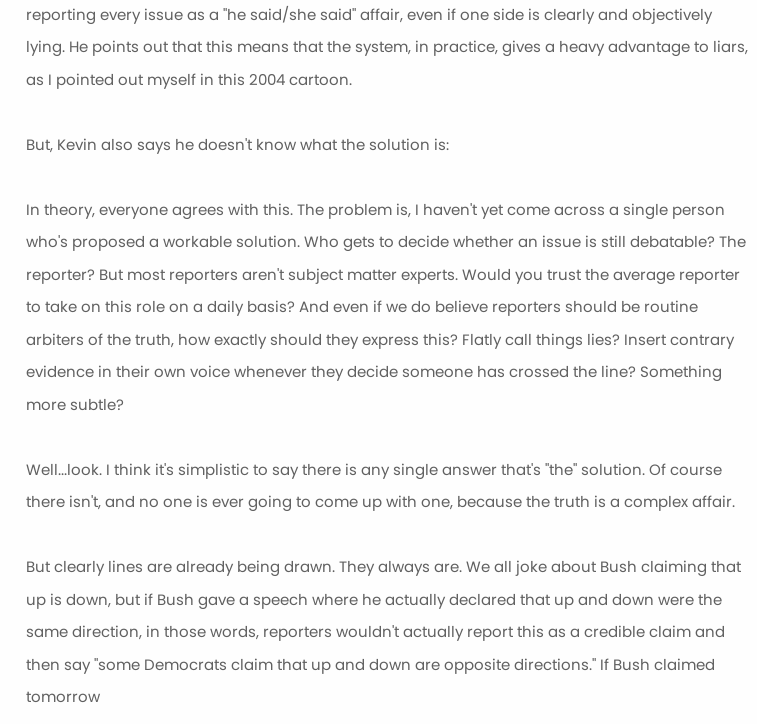reporting every issue as a "he said/she said" affair, even if one side is clearly and objectively lying. He points out that this means that the system, in practice, gives a heavy advantage to liars, as I pointed out myself in this 2004 cartoon.

But, Kevin also says he doesn't know what the solution is:

In theory, everyone agrees with this. The problem is, I haven't yet come across a single person who's proposed a workable solution. Who gets to decide whether an issue is still debatable? The reporter? But most reporters aren't subject matter experts. Would you trust the average reporter to take on this role on a daily basis? And even if we do believe reporters should be routine arbiters of the truth, how exactly should they express this? Flatly call things lies? Insert contrary evidence in their own voice whenever they decide someone has crossed the line? Something more subtle?

Well...look. I think it's simplistic to say there is any single answer that's "the" solution. Of course there isn't, and no one is ever going to come up with one, because the truth is a complex affair.

But clearly lines are already being drawn. They always are. We all joke about Bush claiming that up is down, but if Bush gave a speech where he actually declared that up and down were the same direction, in those words, reporters wouldn't actually report this as a credible claim and then say "some Democrats claim that up and down are opposite directions." If Bush claimed tomorrow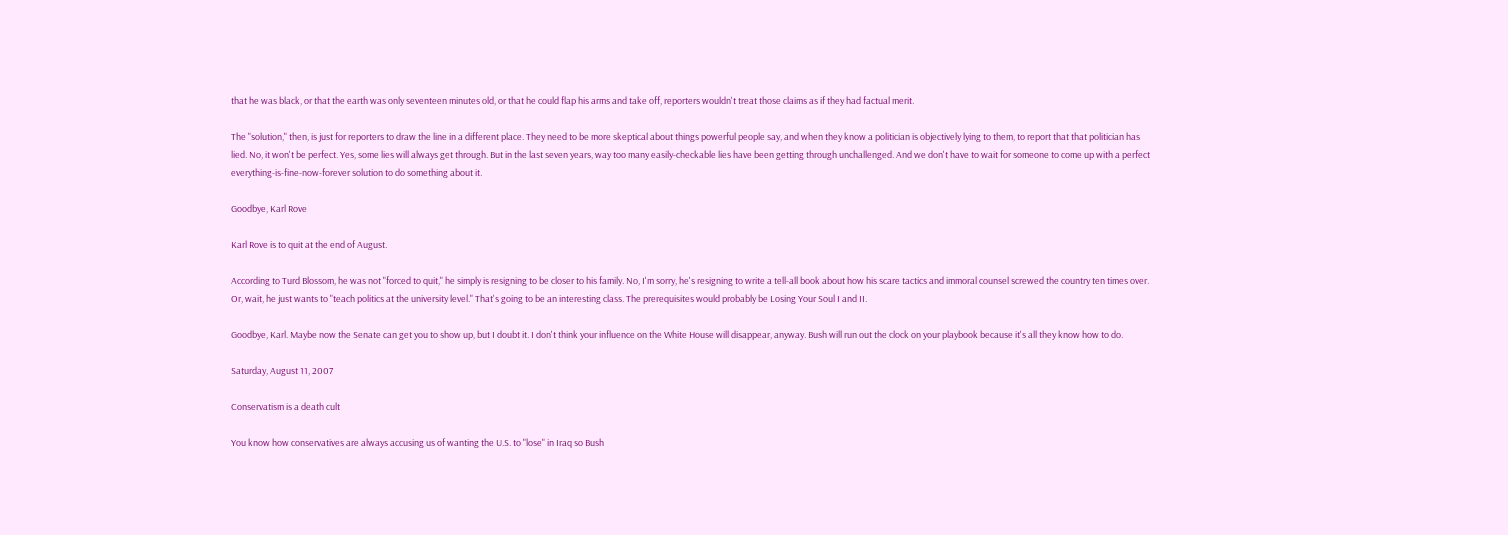that he was black, or that the earth was only seventeen minutes old, or that he could flap his arms and take off, reporters wouldn't treat those claims as if they had factual merit.

The "solution," then, is just for reporters to draw the line in a different place. They need to be more skeptical about things powerful people say, and when they know a politician is objectively lying to them, to report that that politician has lied. No, it won't be perfect. Yes, some lies will always get through. But in the last seven years, way too many easily-checkable lies have been getting through unchallenged. And we don't have to wait for someone to come up with a perfect everything-is-fine-now-forever solution to do something about it.

Goodbye, Karl Rove

Karl Rove is to quit at the end of August.

According to Turd Blossom, he was not "forced to quit," he simply is resigning to be closer to his family. No, I'm sorry, he's resigning to write a tell-all book about how his scare tactics and immoral counsel screwed the country ten times over. Or, wait, he just wants to "teach politics at the university level." That's going to be an interesting class. The prerequisites would probably be Losing Your Soul I and II.

Goodbye, Karl. Maybe now the Senate can get you to show up, but I doubt it. I don't think your influence on the White House will disappear, anyway. Bush will run out the clock on your playbook because it's all they know how to do.

Saturday, August 11, 2007

Conservatism is a death cult

You know how conservatives are always accusing us of wanting the U.S. to "lose" in Iraq so Bush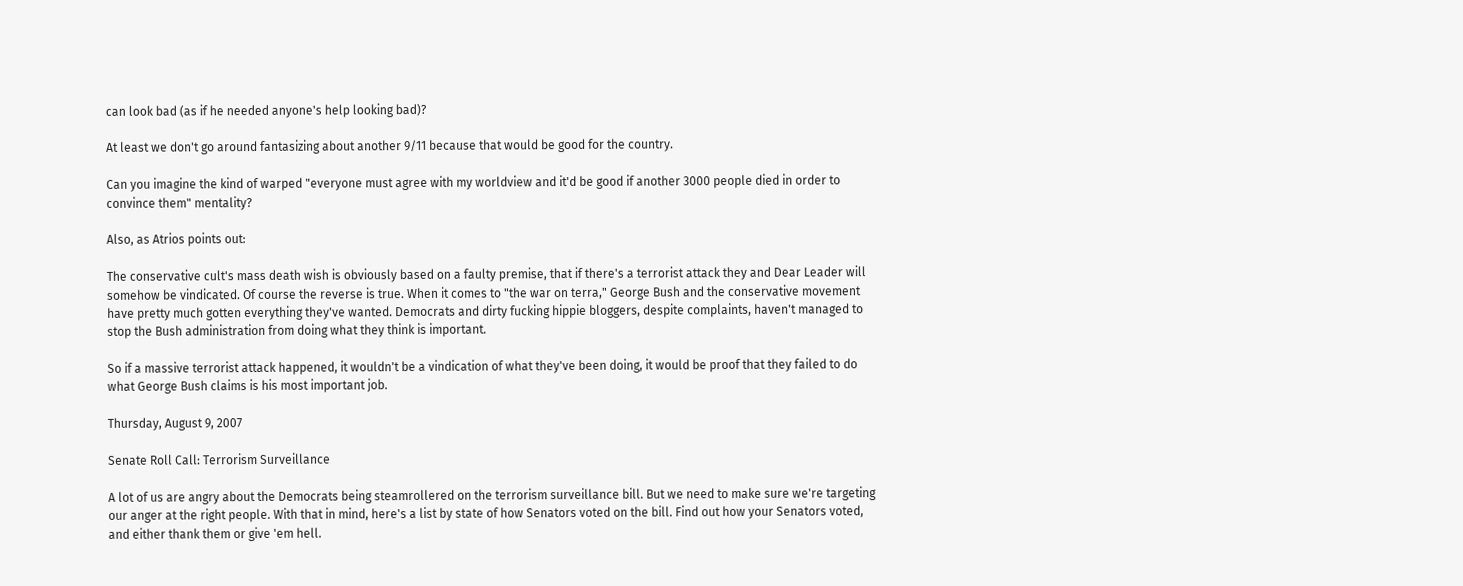can look bad (as if he needed anyone's help looking bad)?

At least we don't go around fantasizing about another 9/11 because that would be good for the country.

Can you imagine the kind of warped "everyone must agree with my worldview and it'd be good if another 3000 people died in order to convince them" mentality?

Also, as Atrios points out:

The conservative cult's mass death wish is obviously based on a faulty premise, that if there's a terrorist attack they and Dear Leader will somehow be vindicated. Of course the reverse is true. When it comes to "the war on terra," George Bush and the conservative movement have pretty much gotten everything they've wanted. Democrats and dirty fucking hippie bloggers, despite complaints, haven't managed to stop the Bush administration from doing what they think is important.

So if a massive terrorist attack happened, it wouldn't be a vindication of what they've been doing, it would be proof that they failed to do what George Bush claims is his most important job.

Thursday, August 9, 2007

Senate Roll Call: Terrorism Surveillance

A lot of us are angry about the Democrats being steamrollered on the terrorism surveillance bill. But we need to make sure we're targeting our anger at the right people. With that in mind, here's a list by state of how Senators voted on the bill. Find out how your Senators voted, and either thank them or give 'em hell.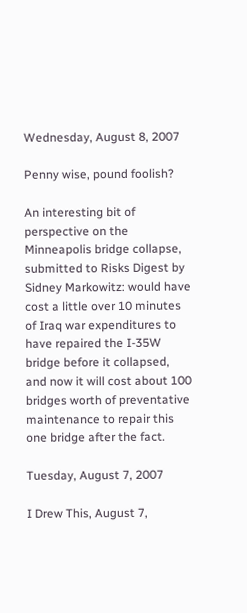Wednesday, August 8, 2007

Penny wise, pound foolish?

An interesting bit of perspective on the Minneapolis bridge collapse, submitted to Risks Digest by Sidney Markowitz: would have cost a little over 10 minutes of Iraq war expenditures to have repaired the I-35W bridge before it collapsed, and now it will cost about 100 bridges worth of preventative maintenance to repair this one bridge after the fact.

Tuesday, August 7, 2007

I Drew This, August 7,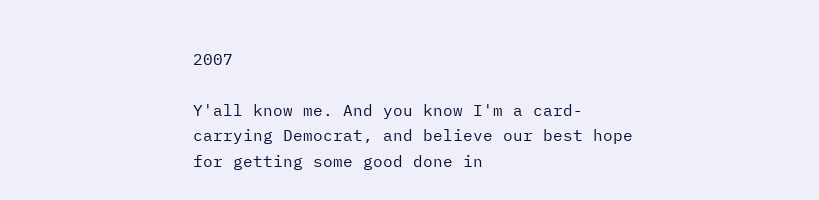2007

Y'all know me. And you know I'm a card-carrying Democrat, and believe our best hope for getting some good done in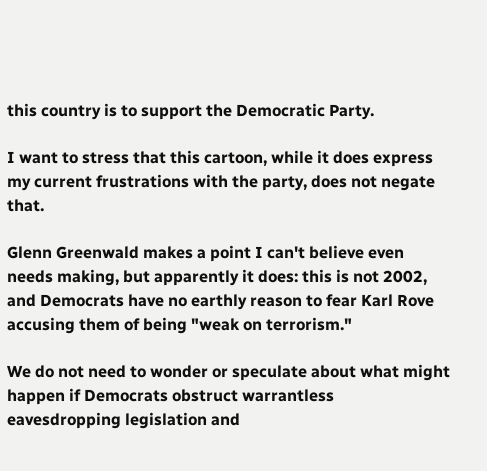this country is to support the Democratic Party.

I want to stress that this cartoon, while it does express my current frustrations with the party, does not negate that.

Glenn Greenwald makes a point I can't believe even needs making, but apparently it does: this is not 2002, and Democrats have no earthly reason to fear Karl Rove accusing them of being "weak on terrorism."

We do not need to wonder or speculate about what might happen if Democrats obstruct warrantless eavesdropping legislation and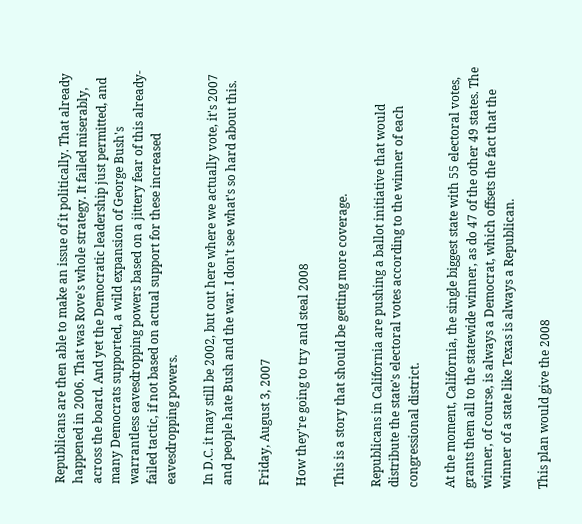Republicans are then able to make an issue of it politically. That already happened in 2006. That was Rove's whole strategy. It failed miserably, across the board. And yet the Democratic leadership just permitted, and many Democrats supported, a wild expansion of George Bush's warrantless eavesdropping powers based on a jittery fear of this already-failed tactic, if not based on actual support for these increased eavesdropping powers.

In D.C. it may still be 2002, but out here where we actually vote, it's 2007 and people hate Bush and the war. I don't see what's so hard about this.

Friday, August 3, 2007

How they're going to try and steal 2008

This is a story that should be getting more coverage.

Republicans in California are pushing a ballot initiative that would distribute the state's electoral votes according to the winner of each congressional district.

At the moment, California, the single biggest state with 55 electoral votes, grants them all to the statewide winner, as do 47 of the other 49 states. The winner, of course, is always a Democrat, which offsets the fact that the winner of a state like Texas is always a Republican.

This plan would give the 2008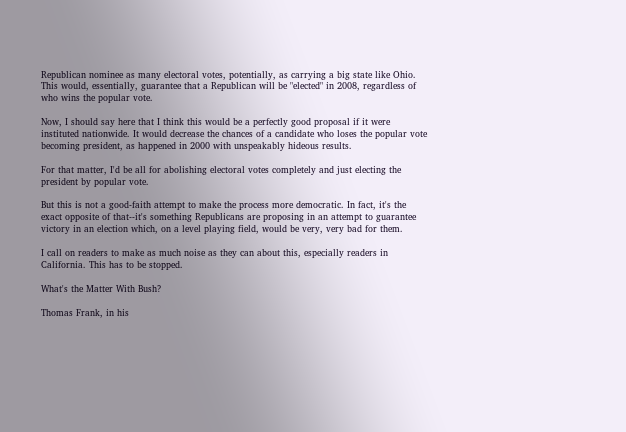Republican nominee as many electoral votes, potentially, as carrying a big state like Ohio. This would, essentially, guarantee that a Republican will be "elected" in 2008, regardless of who wins the popular vote.

Now, I should say here that I think this would be a perfectly good proposal if it were instituted nationwide. It would decrease the chances of a candidate who loses the popular vote becoming president, as happened in 2000 with unspeakably hideous results.

For that matter, I'd be all for abolishing electoral votes completely and just electing the president by popular vote.

But this is not a good-faith attempt to make the process more democratic. In fact, it's the exact opposite of that--it's something Republicans are proposing in an attempt to guarantee victory in an election which, on a level playing field, would be very, very bad for them.

I call on readers to make as much noise as they can about this, especially readers in California. This has to be stopped.

What's the Matter With Bush?

Thomas Frank, in his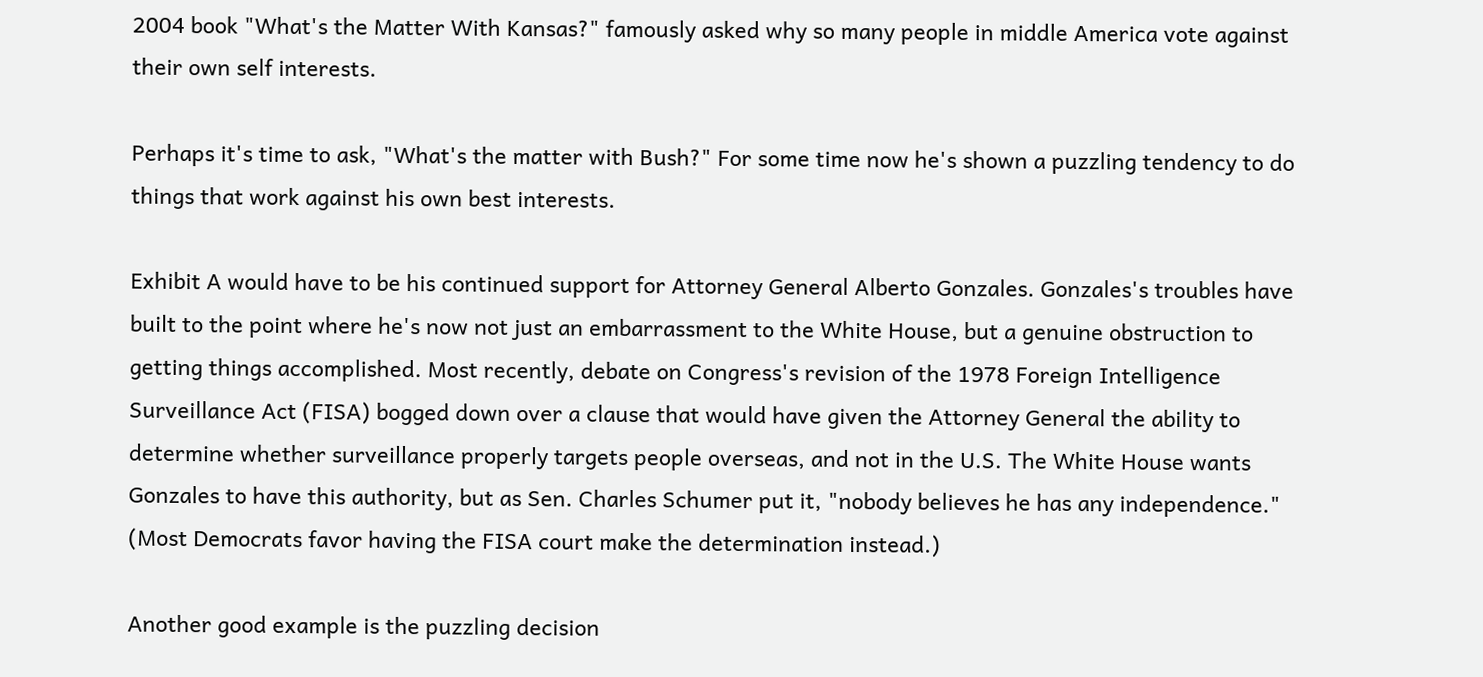2004 book "What's the Matter With Kansas?" famously asked why so many people in middle America vote against their own self interests.

Perhaps it's time to ask, "What's the matter with Bush?" For some time now he's shown a puzzling tendency to do things that work against his own best interests.

Exhibit A would have to be his continued support for Attorney General Alberto Gonzales. Gonzales's troubles have built to the point where he's now not just an embarrassment to the White House, but a genuine obstruction to getting things accomplished. Most recently, debate on Congress's revision of the 1978 Foreign Intelligence Surveillance Act (FISA) bogged down over a clause that would have given the Attorney General the ability to determine whether surveillance properly targets people overseas, and not in the U.S. The White House wants Gonzales to have this authority, but as Sen. Charles Schumer put it, "nobody believes he has any independence." (Most Democrats favor having the FISA court make the determination instead.)

Another good example is the puzzling decision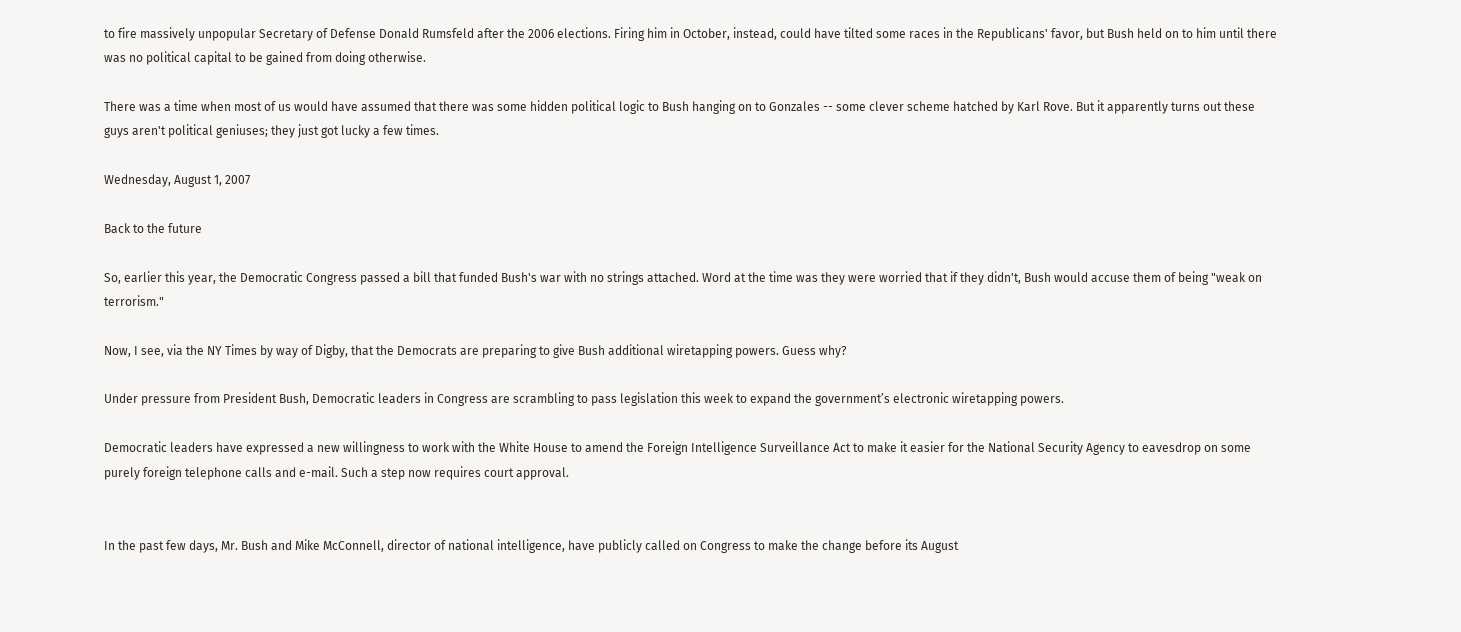to fire massively unpopular Secretary of Defense Donald Rumsfeld after the 2006 elections. Firing him in October, instead, could have tilted some races in the Republicans' favor, but Bush held on to him until there was no political capital to be gained from doing otherwise.

There was a time when most of us would have assumed that there was some hidden political logic to Bush hanging on to Gonzales -- some clever scheme hatched by Karl Rove. But it apparently turns out these guys aren't political geniuses; they just got lucky a few times.

Wednesday, August 1, 2007

Back to the future

So, earlier this year, the Democratic Congress passed a bill that funded Bush's war with no strings attached. Word at the time was they were worried that if they didn't, Bush would accuse them of being "weak on terrorism."

Now, I see, via the NY Times by way of Digby, that the Democrats are preparing to give Bush additional wiretapping powers. Guess why?

Under pressure from President Bush, Democratic leaders in Congress are scrambling to pass legislation this week to expand the government’s electronic wiretapping powers.

Democratic leaders have expressed a new willingness to work with the White House to amend the Foreign Intelligence Surveillance Act to make it easier for the National Security Agency to eavesdrop on some purely foreign telephone calls and e-mail. Such a step now requires court approval.


In the past few days, Mr. Bush and Mike McConnell, director of national intelligence, have publicly called on Congress to make the change before its August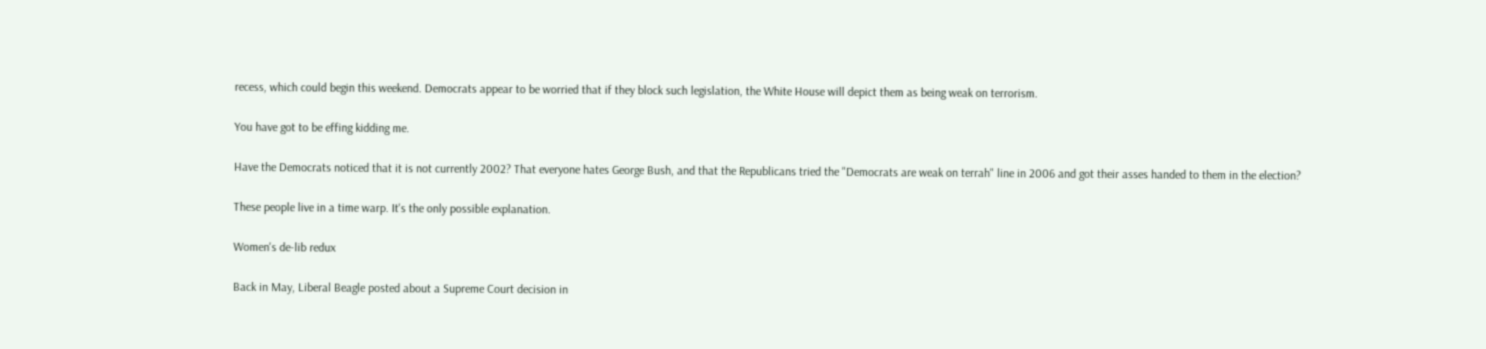recess, which could begin this weekend. Democrats appear to be worried that if they block such legislation, the White House will depict them as being weak on terrorism.

You have got to be effing kidding me.

Have the Democrats noticed that it is not currently 2002? That everyone hates George Bush, and that the Republicans tried the "Democrats are weak on terrah" line in 2006 and got their asses handed to them in the election?

These people live in a time warp. It's the only possible explanation.

Women's de-lib redux

Back in May, Liberal Beagle posted about a Supreme Court decision in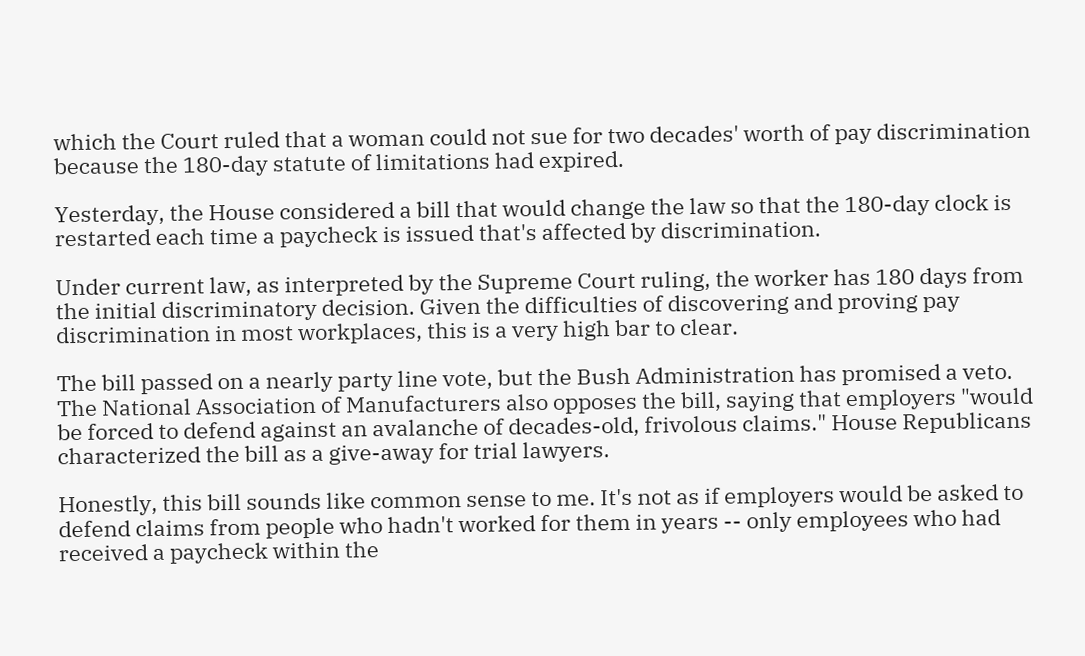which the Court ruled that a woman could not sue for two decades' worth of pay discrimination because the 180-day statute of limitations had expired.

Yesterday, the House considered a bill that would change the law so that the 180-day clock is restarted each time a paycheck is issued that's affected by discrimination.

Under current law, as interpreted by the Supreme Court ruling, the worker has 180 days from the initial discriminatory decision. Given the difficulties of discovering and proving pay discrimination in most workplaces, this is a very high bar to clear.

The bill passed on a nearly party line vote, but the Bush Administration has promised a veto. The National Association of Manufacturers also opposes the bill, saying that employers "would be forced to defend against an avalanche of decades-old, frivolous claims." House Republicans characterized the bill as a give-away for trial lawyers.

Honestly, this bill sounds like common sense to me. It's not as if employers would be asked to defend claims from people who hadn't worked for them in years -- only employees who had received a paycheck within the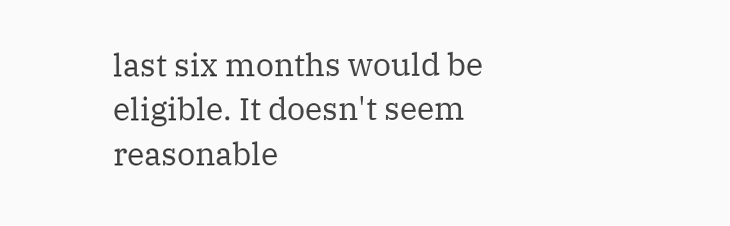last six months would be eligible. It doesn't seem reasonable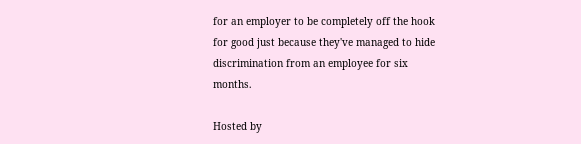for an employer to be completely off the hook for good just because they've managed to hide discrimination from an employee for six months.

Hosted by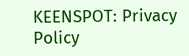KEENSPOT: Privacy Policy